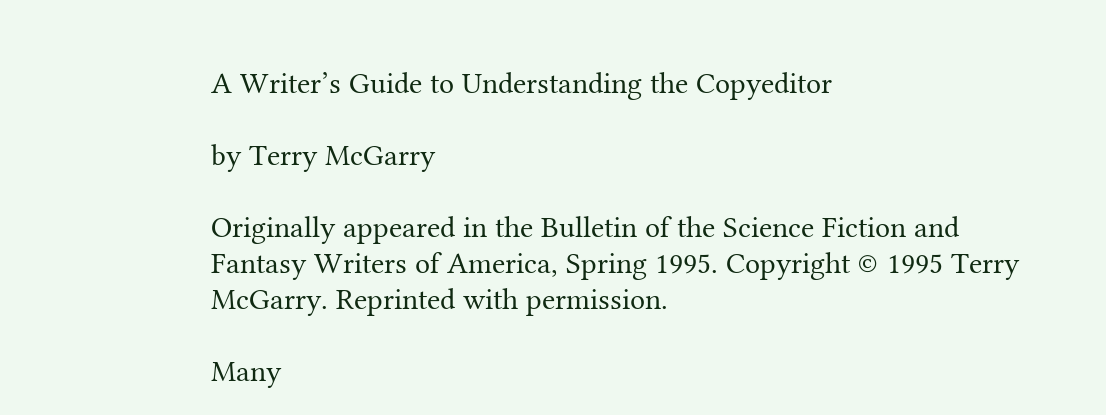A Writer’s Guide to Understanding the Copyeditor

by Terry McGarry

Originally appeared in the Bulletin of the Science Fiction and Fantasy Writers of America, Spring 1995. Copyright © 1995 Terry McGarry. Reprinted with permission.

Many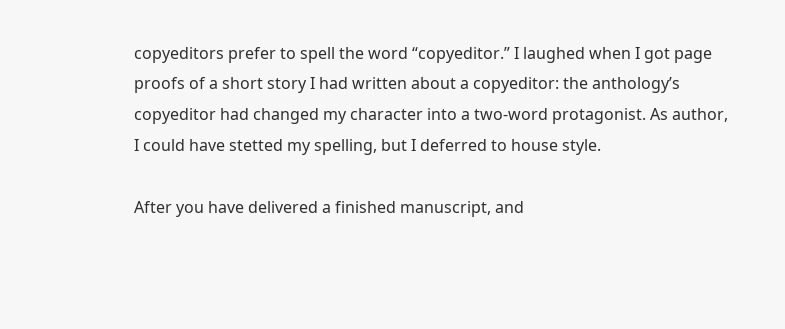copyeditors prefer to spell the word “copyeditor.” I laughed when I got page proofs of a short story I had written about a copyeditor: the anthology’s copyeditor had changed my character into a two-word protagonist. As author, I could have stetted my spelling, but I deferred to house style.

After you have delivered a finished manuscript, and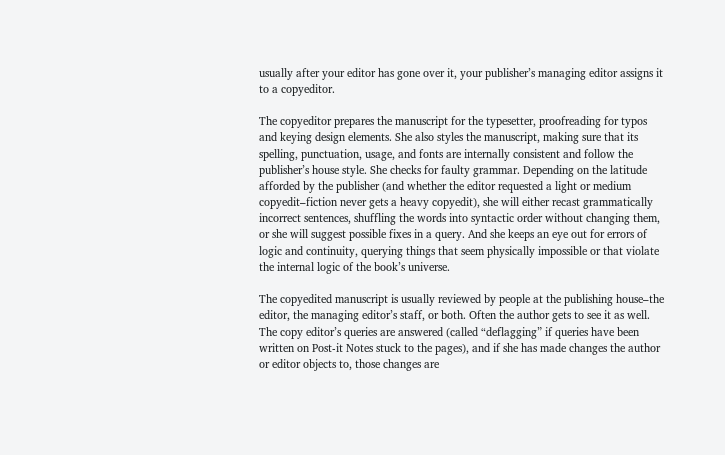usually after your editor has gone over it, your publisher’s managing editor assigns it to a copyeditor.

The copyeditor prepares the manuscript for the typesetter, proofreading for typos and keying design elements. She also styles the manuscript, making sure that its spelling, punctuation, usage, and fonts are internally consistent and follow the publisher’s house style. She checks for faulty grammar. Depending on the latitude afforded by the publisher (and whether the editor requested a light or medium copyedit–fiction never gets a heavy copyedit), she will either recast grammatically incorrect sentences, shuffling the words into syntactic order without changing them, or she will suggest possible fixes in a query. And she keeps an eye out for errors of logic and continuity, querying things that seem physically impossible or that violate the internal logic of the book’s universe.

The copyedited manuscript is usually reviewed by people at the publishing house–the editor, the managing editor’s staff, or both. Often the author gets to see it as well. The copy editor’s queries are answered (called “deflagging” if queries have been written on Post-it Notes stuck to the pages), and if she has made changes the author or editor objects to, those changes are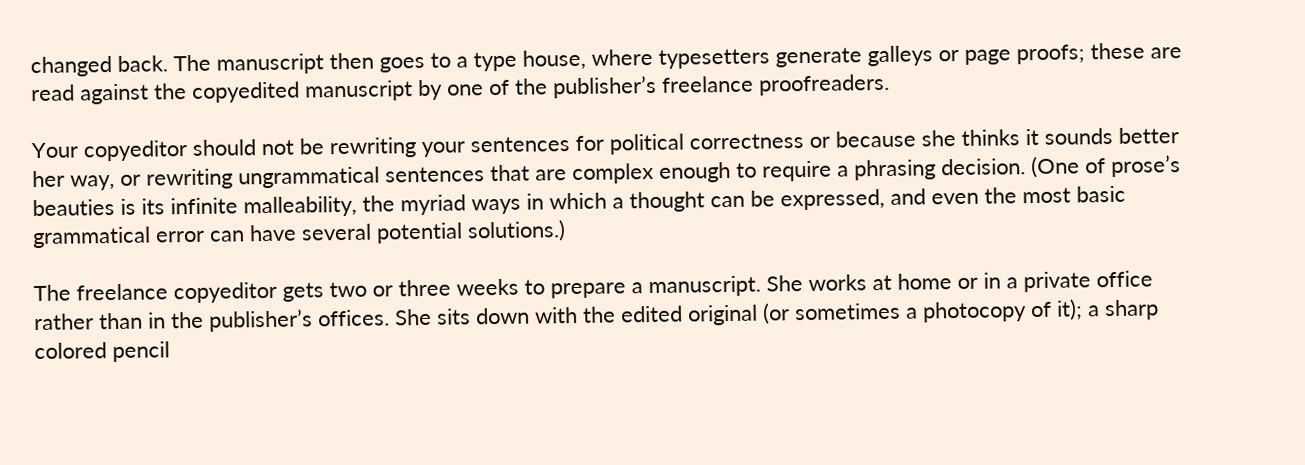changed back. The manuscript then goes to a type house, where typesetters generate galleys or page proofs; these are read against the copyedited manuscript by one of the publisher’s freelance proofreaders.

Your copyeditor should not be rewriting your sentences for political correctness or because she thinks it sounds better her way, or rewriting ungrammatical sentences that are complex enough to require a phrasing decision. (One of prose’s beauties is its infinite malleability, the myriad ways in which a thought can be expressed, and even the most basic grammatical error can have several potential solutions.)

The freelance copyeditor gets two or three weeks to prepare a manuscript. She works at home or in a private office rather than in the publisher’s offices. She sits down with the edited original (or sometimes a photocopy of it); a sharp colored pencil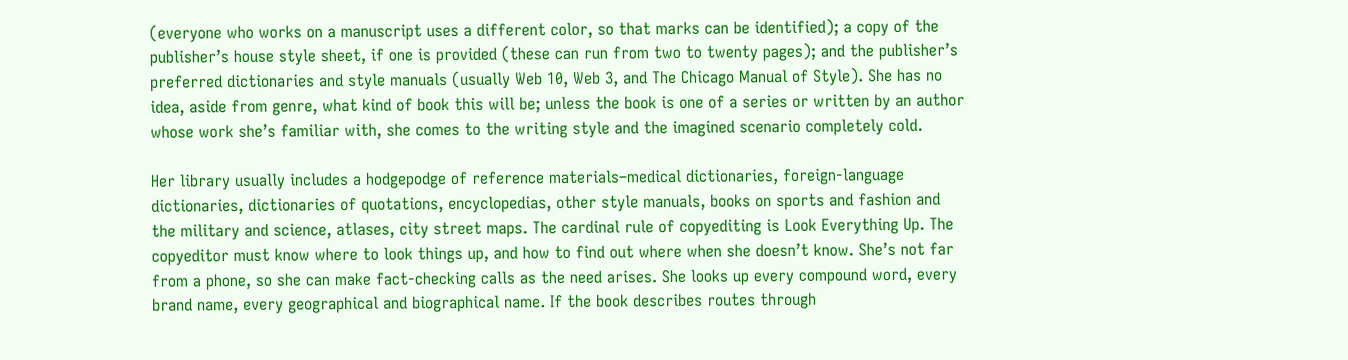(everyone who works on a manuscript uses a different color, so that marks can be identified); a copy of the publisher’s house style sheet, if one is provided (these can run from two to twenty pages); and the publisher’s preferred dictionaries and style manuals (usually Web 10, Web 3, and The Chicago Manual of Style). She has no idea, aside from genre, what kind of book this will be; unless the book is one of a series or written by an author whose work she’s familiar with, she comes to the writing style and the imagined scenario completely cold.

Her library usually includes a hodgepodge of reference materials–medical dictionaries, foreign-language dictionaries, dictionaries of quotations, encyclopedias, other style manuals, books on sports and fashion and the military and science, atlases, city street maps. The cardinal rule of copyediting is Look Everything Up. The copyeditor must know where to look things up, and how to find out where when she doesn’t know. She’s not far from a phone, so she can make fact-checking calls as the need arises. She looks up every compound word, every brand name, every geographical and biographical name. If the book describes routes through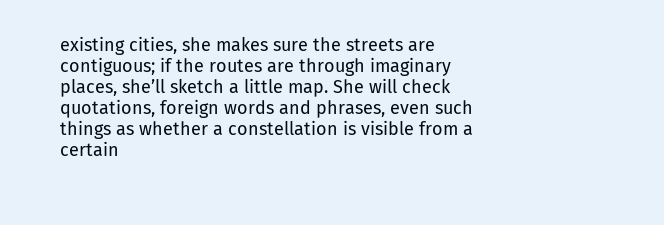existing cities, she makes sure the streets are contiguous; if the routes are through imaginary places, she’ll sketch a little map. She will check quotations, foreign words and phrases, even such things as whether a constellation is visible from a certain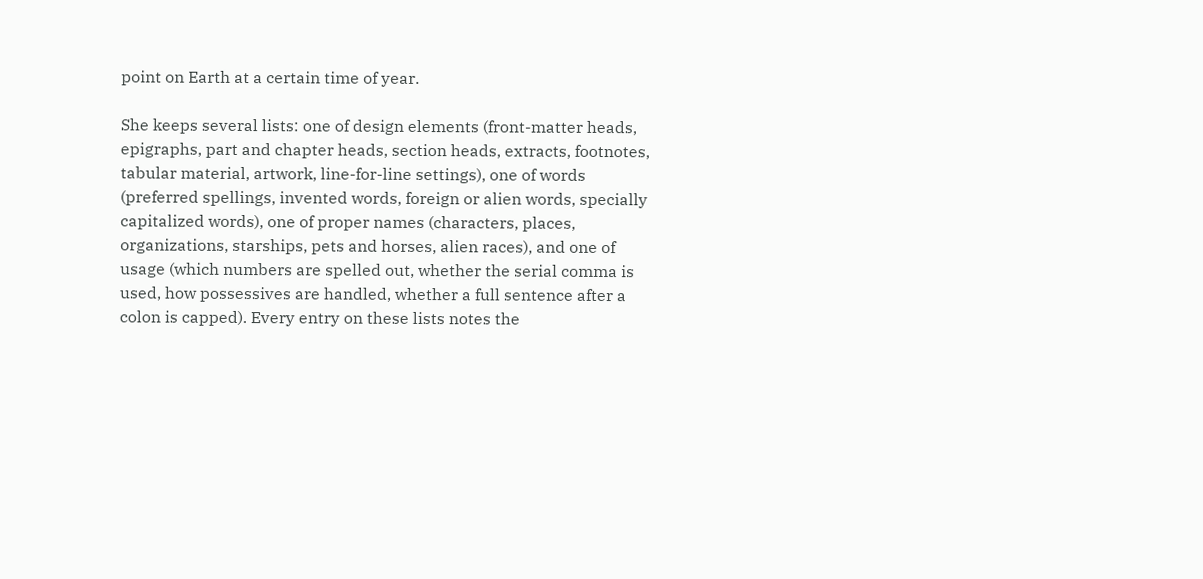point on Earth at a certain time of year.

She keeps several lists: one of design elements (front-matter heads, epigraphs, part and chapter heads, section heads, extracts, footnotes, tabular material, artwork, line-for-line settings), one of words (preferred spellings, invented words, foreign or alien words, specially capitalized words), one of proper names (characters, places, organizations, starships, pets and horses, alien races), and one of usage (which numbers are spelled out, whether the serial comma is used, how possessives are handled, whether a full sentence after a colon is capped). Every entry on these lists notes the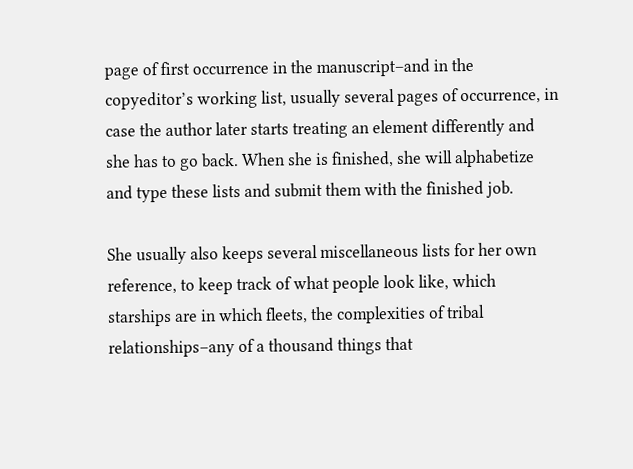page of first occurrence in the manuscript–and in the copyeditor’s working list, usually several pages of occurrence, in case the author later starts treating an element differently and she has to go back. When she is finished, she will alphabetize and type these lists and submit them with the finished job.

She usually also keeps several miscellaneous lists for her own reference, to keep track of what people look like, which starships are in which fleets, the complexities of tribal relationships–any of a thousand things that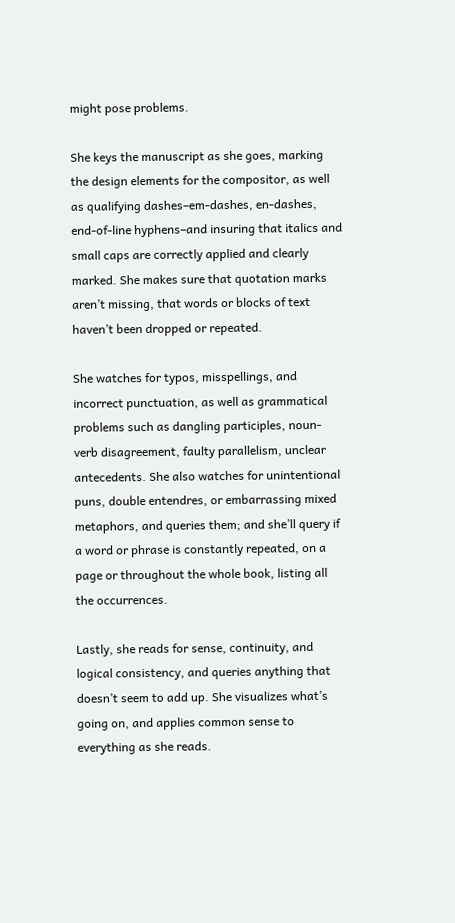might pose problems.

She keys the manuscript as she goes, marking the design elements for the compositor, as well as qualifying dashes–em-dashes, en-dashes, end-of-line hyphens–and insuring that italics and small caps are correctly applied and clearly marked. She makes sure that quotation marks aren’t missing, that words or blocks of text haven’t been dropped or repeated.

She watches for typos, misspellings, and incorrect punctuation, as well as grammatical problems such as dangling participles, noun-verb disagreement, faulty parallelism, unclear antecedents. She also watches for unintentional puns, double entendres, or embarrassing mixed metaphors, and queries them; and she’ll query if a word or phrase is constantly repeated, on a page or throughout the whole book, listing all the occurrences.

Lastly, she reads for sense, continuity, and logical consistency, and queries anything that doesn’t seem to add up. She visualizes what’s going on, and applies common sense to everything as she reads.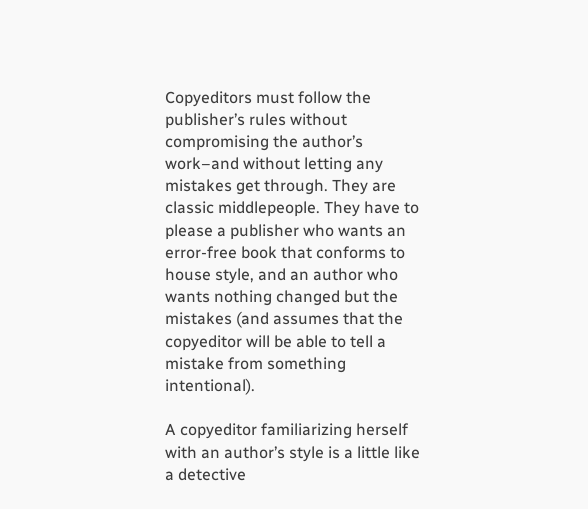Copyeditors must follow the publisher’s rules without compromising the author’s work–and without letting any mistakes get through. They are classic middlepeople. They have to please a publisher who wants an error-free book that conforms to house style, and an author who wants nothing changed but the mistakes (and assumes that the copyeditor will be able to tell a mistake from something intentional).

A copyeditor familiarizing herself with an author’s style is a little like a detective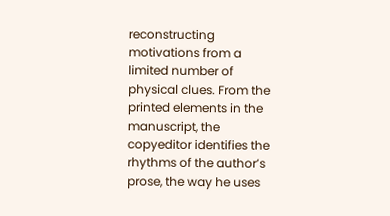reconstructing motivations from a limited number of physical clues. From the printed elements in the manuscript, the copyeditor identifies the rhythms of the author’s prose, the way he uses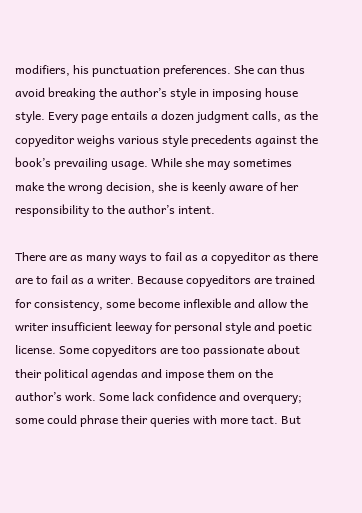modifiers, his punctuation preferences. She can thus avoid breaking the author’s style in imposing house style. Every page entails a dozen judgment calls, as the copyeditor weighs various style precedents against the book’s prevailing usage. While she may sometimes make the wrong decision, she is keenly aware of her responsibility to the author’s intent.

There are as many ways to fail as a copyeditor as there are to fail as a writer. Because copyeditors are trained for consistency, some become inflexible and allow the writer insufficient leeway for personal style and poetic license. Some copyeditors are too passionate about their political agendas and impose them on the author’s work. Some lack confidence and overquery; some could phrase their queries with more tact. But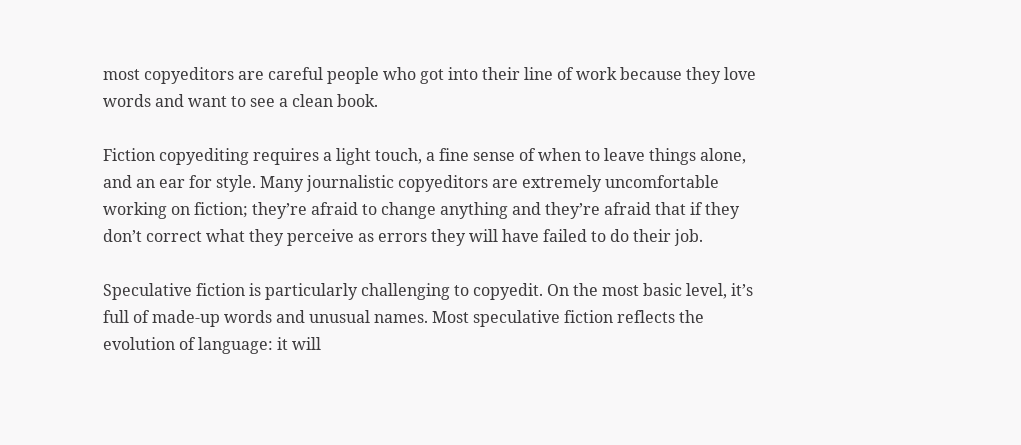most copyeditors are careful people who got into their line of work because they love words and want to see a clean book.

Fiction copyediting requires a light touch, a fine sense of when to leave things alone, and an ear for style. Many journalistic copyeditors are extremely uncomfortable working on fiction; they’re afraid to change anything and they’re afraid that if they don’t correct what they perceive as errors they will have failed to do their job.

Speculative fiction is particularly challenging to copyedit. On the most basic level, it’s full of made-up words and unusual names. Most speculative fiction reflects the evolution of language: it will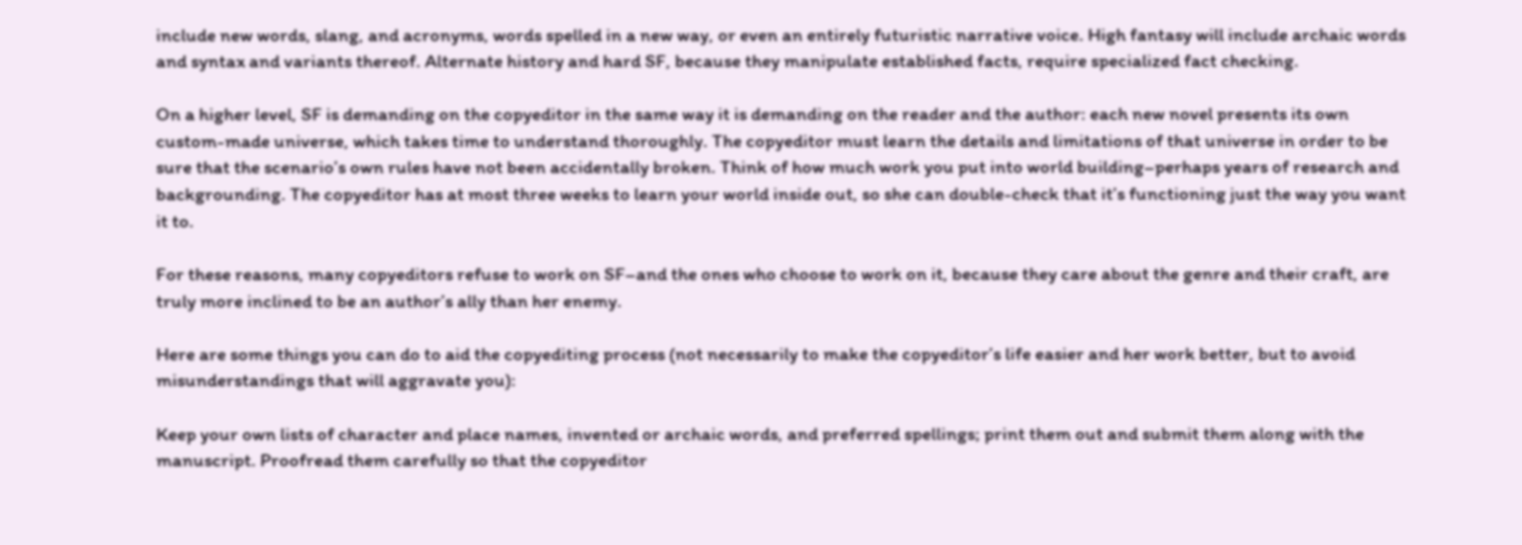include new words, slang, and acronyms, words spelled in a new way, or even an entirely futuristic narrative voice. High fantasy will include archaic words and syntax and variants thereof. Alternate history and hard SF, because they manipulate established facts, require specialized fact checking.

On a higher level, SF is demanding on the copyeditor in the same way it is demanding on the reader and the author: each new novel presents its own custom-made universe, which takes time to understand thoroughly. The copyeditor must learn the details and limitations of that universe in order to be sure that the scenario’s own rules have not been accidentally broken. Think of how much work you put into world building–perhaps years of research and backgrounding. The copyeditor has at most three weeks to learn your world inside out, so she can double-check that it’s functioning just the way you want it to.

For these reasons, many copyeditors refuse to work on SF–and the ones who choose to work on it, because they care about the genre and their craft, are truly more inclined to be an author’s ally than her enemy.

Here are some things you can do to aid the copyediting process (not necessarily to make the copyeditor’s life easier and her work better, but to avoid misunderstandings that will aggravate you):

Keep your own lists of character and place names, invented or archaic words, and preferred spellings; print them out and submit them along with the manuscript. Proofread them carefully so that the copyeditor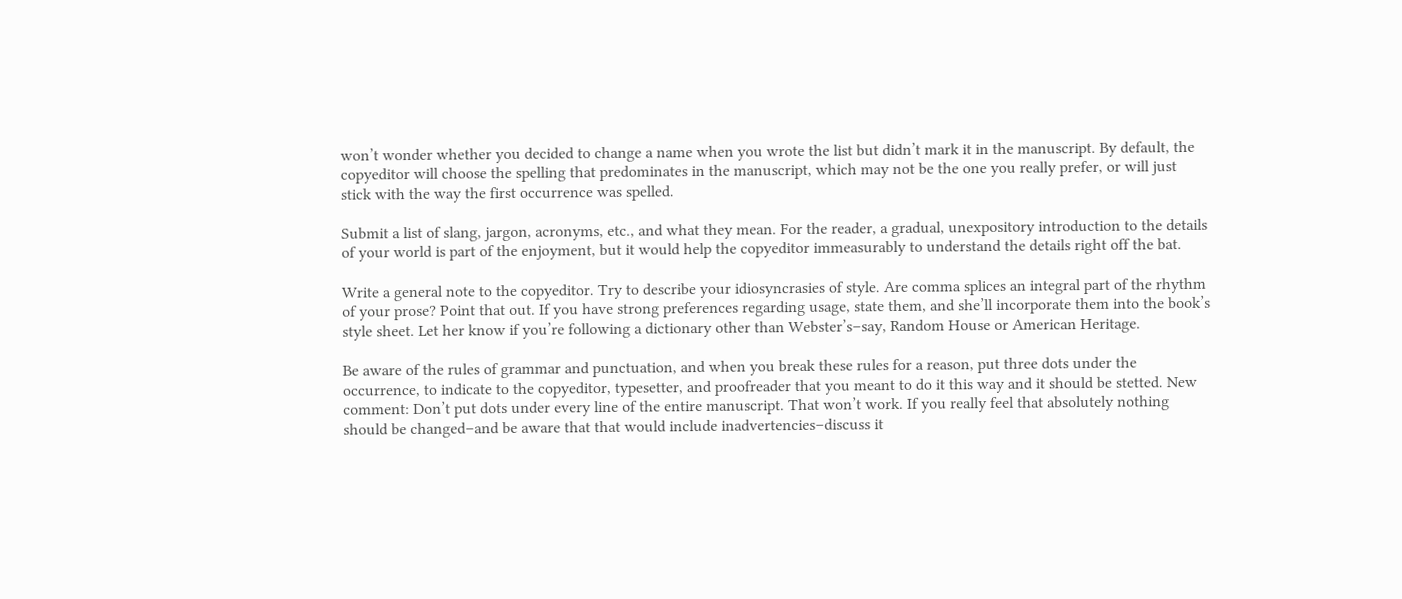won’t wonder whether you decided to change a name when you wrote the list but didn’t mark it in the manuscript. By default, the copyeditor will choose the spelling that predominates in the manuscript, which may not be the one you really prefer, or will just stick with the way the first occurrence was spelled.

Submit a list of slang, jargon, acronyms, etc., and what they mean. For the reader, a gradual, unexpository introduction to the details of your world is part of the enjoyment, but it would help the copyeditor immeasurably to understand the details right off the bat.

Write a general note to the copyeditor. Try to describe your idiosyncrasies of style. Are comma splices an integral part of the rhythm of your prose? Point that out. If you have strong preferences regarding usage, state them, and she’ll incorporate them into the book’s style sheet. Let her know if you’re following a dictionary other than Webster’s–say, Random House or American Heritage.

Be aware of the rules of grammar and punctuation, and when you break these rules for a reason, put three dots under the occurrence, to indicate to the copyeditor, typesetter, and proofreader that you meant to do it this way and it should be stetted. New comment: Don’t put dots under every line of the entire manuscript. That won’t work. If you really feel that absolutely nothing should be changed–and be aware that that would include inadvertencies–discuss it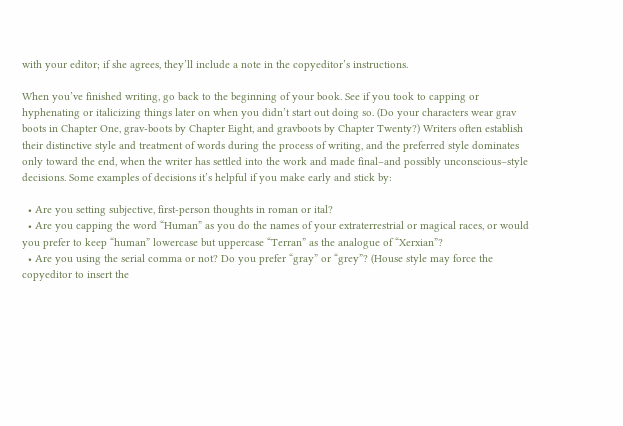with your editor; if she agrees, they’ll include a note in the copyeditor’s instructions.

When you’ve finished writing, go back to the beginning of your book. See if you took to capping or hyphenating or italicizing things later on when you didn’t start out doing so. (Do your characters wear grav boots in Chapter One, grav-boots by Chapter Eight, and gravboots by Chapter Twenty?) Writers often establish their distinctive style and treatment of words during the process of writing, and the preferred style dominates only toward the end, when the writer has settled into the work and made final–and possibly unconscious–style decisions. Some examples of decisions it’s helpful if you make early and stick by:

  • Are you setting subjective, first-person thoughts in roman or ital?
  • Are you capping the word “Human” as you do the names of your extraterrestrial or magical races, or would you prefer to keep “human” lowercase but uppercase “Terran” as the analogue of “Xerxian”?
  • Are you using the serial comma or not? Do you prefer “gray” or “grey”? (House style may force the copyeditor to insert the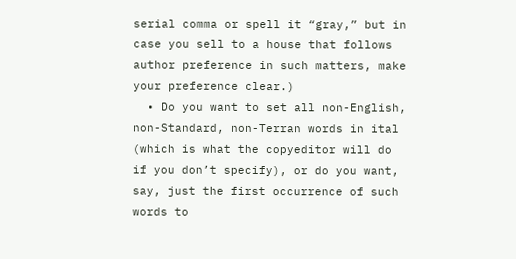serial comma or spell it “gray,” but in case you sell to a house that follows author preference in such matters, make your preference clear.)
  • Do you want to set all non-English, non-Standard, non-Terran words in ital (which is what the copyeditor will do if you don’t specify), or do you want, say, just the first occurrence of such words to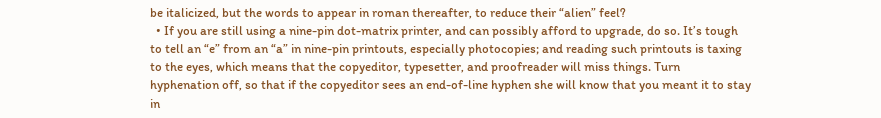be italicized, but the words to appear in roman thereafter, to reduce their “alien” feel?
  • If you are still using a nine-pin dot-matrix printer, and can possibly afford to upgrade, do so. It’s tough to tell an “e” from an “a” in nine-pin printouts, especially photocopies; and reading such printouts is taxing to the eyes, which means that the copyeditor, typesetter, and proofreader will miss things. Turn hyphenation off, so that if the copyeditor sees an end-of-line hyphen she will know that you meant it to stay in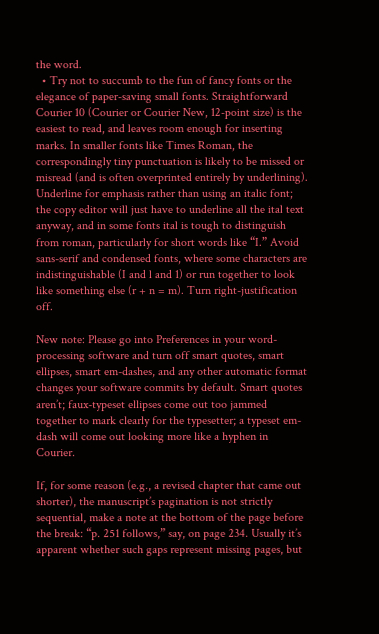the word.
  • Try not to succumb to the fun of fancy fonts or the elegance of paper-saving small fonts. Straightforward Courier 10 (Courier or Courier New, 12-point size) is the easiest to read, and leaves room enough for inserting marks. In smaller fonts like Times Roman, the correspondingly tiny punctuation is likely to be missed or misread (and is often overprinted entirely by underlining). Underline for emphasis rather than using an italic font; the copy editor will just have to underline all the ital text anyway, and in some fonts ital is tough to distinguish from roman, particularly for short words like “I.” Avoid sans-serif and condensed fonts, where some characters are indistinguishable (I and l and 1) or run together to look like something else (r + n = m). Turn right-justification off.

New note: Please go into Preferences in your word-processing software and turn off smart quotes, smart ellipses, smart em-dashes, and any other automatic format changes your software commits by default. Smart quotes aren’t; faux-typeset ellipses come out too jammed together to mark clearly for the typesetter; a typeset em-dash will come out looking more like a hyphen in Courier.

If, for some reason (e.g., a revised chapter that came out shorter), the manuscript’s pagination is not strictly sequential, make a note at the bottom of the page before the break: “p. 251 follows,” say, on page 234. Usually it’s apparent whether such gaps represent missing pages, but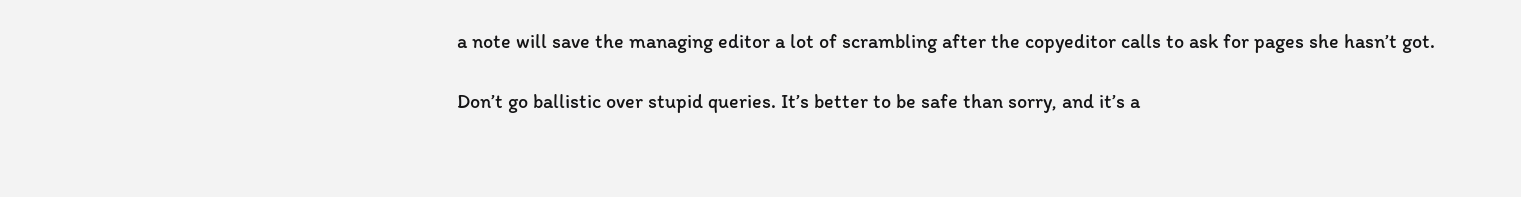a note will save the managing editor a lot of scrambling after the copyeditor calls to ask for pages she hasn’t got.

Don’t go ballistic over stupid queries. It’s better to be safe than sorry, and it’s a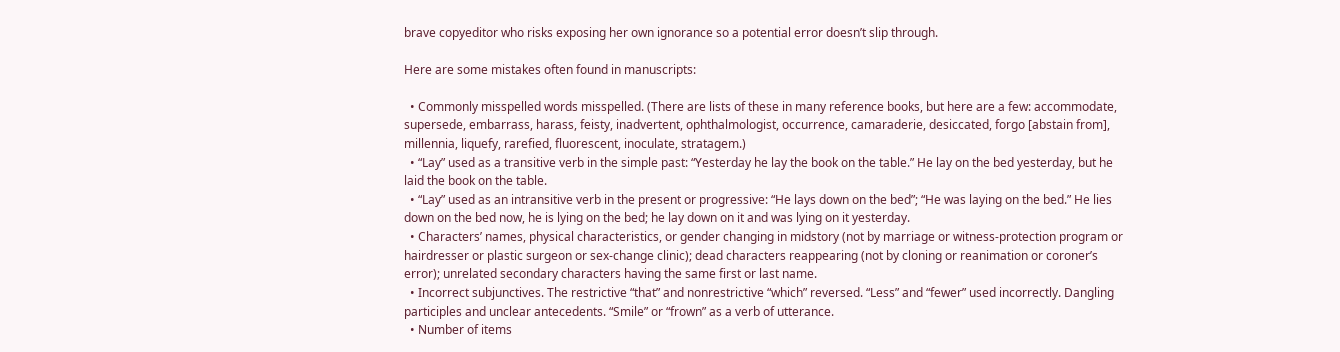brave copyeditor who risks exposing her own ignorance so a potential error doesn’t slip through.

Here are some mistakes often found in manuscripts:

  • Commonly misspelled words misspelled. (There are lists of these in many reference books, but here are a few: accommodate, supersede, embarrass, harass, feisty, inadvertent, ophthalmologist, occurrence, camaraderie, desiccated, forgo [abstain from], millennia, liquefy, rarefied, fluorescent, inoculate, stratagem.)
  • “Lay” used as a transitive verb in the simple past: “Yesterday he lay the book on the table.” He lay on the bed yesterday, but he laid the book on the table.
  • “Lay” used as an intransitive verb in the present or progressive: “He lays down on the bed”; “He was laying on the bed.” He lies down on the bed now, he is lying on the bed; he lay down on it and was lying on it yesterday.
  • Characters’ names, physical characteristics, or gender changing in midstory (not by marriage or witness-protection program or hairdresser or plastic surgeon or sex-change clinic); dead characters reappearing (not by cloning or reanimation or coroner’s error); unrelated secondary characters having the same first or last name.
  • Incorrect subjunctives. The restrictive “that” and nonrestrictive “which” reversed. “Less” and “fewer” used incorrectly. Dangling participles and unclear antecedents. “Smile” or “frown” as a verb of utterance.
  • Number of items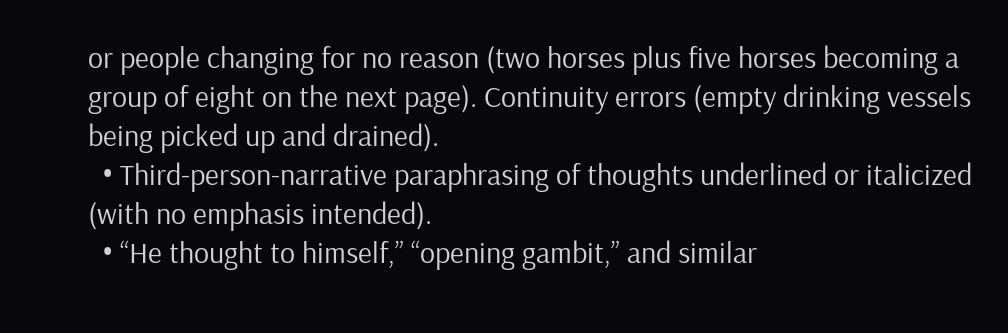or people changing for no reason (two horses plus five horses becoming a group of eight on the next page). Continuity errors (empty drinking vessels being picked up and drained).
  • Third-person-narrative paraphrasing of thoughts underlined or italicized (with no emphasis intended).
  • “He thought to himself,” “opening gambit,” and similar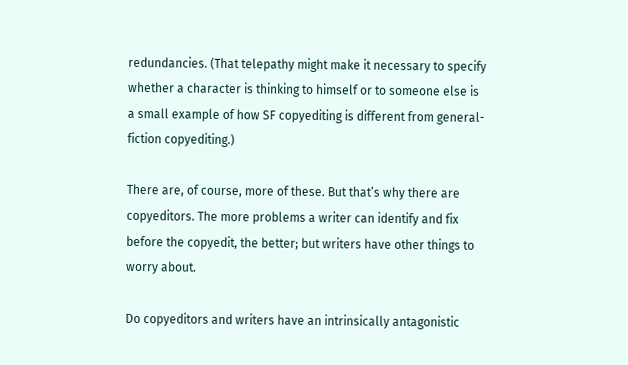redundancies. (That telepathy might make it necessary to specify whether a character is thinking to himself or to someone else is a small example of how SF copyediting is different from general- fiction copyediting.)

There are, of course, more of these. But that’s why there are copyeditors. The more problems a writer can identify and fix before the copyedit, the better; but writers have other things to worry about.

Do copyeditors and writers have an intrinsically antagonistic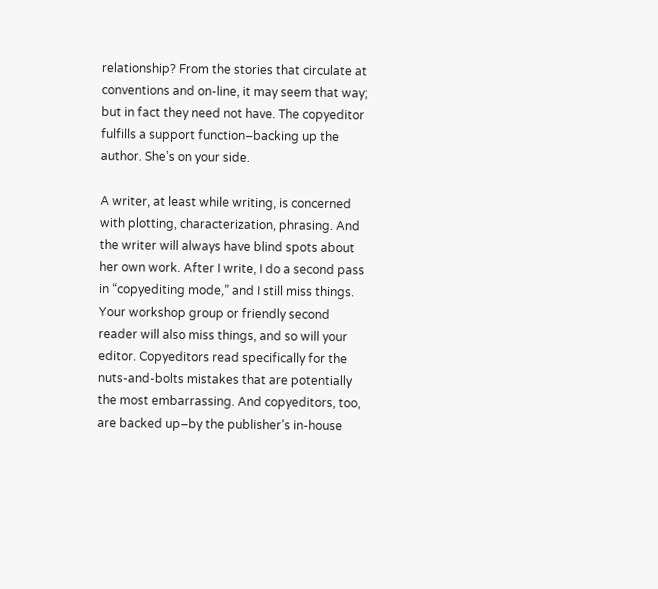relationship? From the stories that circulate at conventions and on-line, it may seem that way; but in fact they need not have. The copyeditor fulfills a support function–backing up the author. She’s on your side.

A writer, at least while writing, is concerned with plotting, characterization, phrasing. And the writer will always have blind spots about her own work. After I write, I do a second pass in “copyediting mode,” and I still miss things. Your workshop group or friendly second reader will also miss things, and so will your editor. Copyeditors read specifically for the nuts-and-bolts mistakes that are potentially the most embarrassing. And copyeditors, too, are backed up–by the publisher’s in-house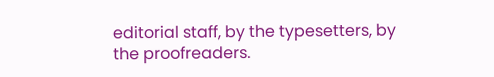editorial staff, by the typesetters, by the proofreaders.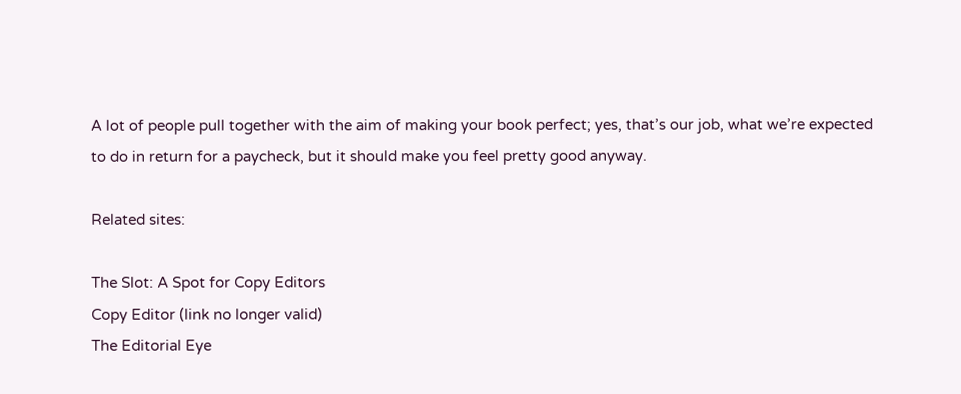A lot of people pull together with the aim of making your book perfect; yes, that’s our job, what we’re expected to do in return for a paycheck, but it should make you feel pretty good anyway.

Related sites:

The Slot: A Spot for Copy Editors
Copy Editor (link no longer valid)
The Editorial Eye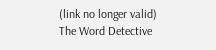(link no longer valid)
The Word Detective